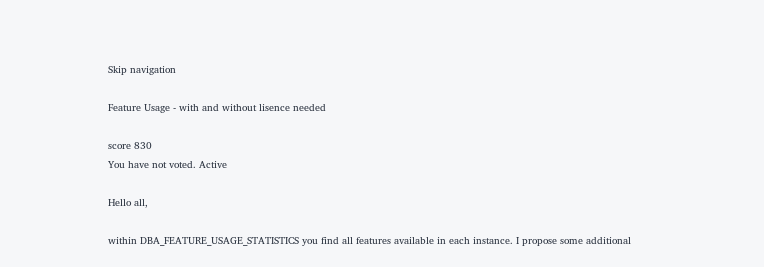Skip navigation

Feature Usage - with and without lisence needed

score 830
You have not voted. Active

Hello all,

within DBA_FEATURE_USAGE_STATISTICS you find all features available in each instance. I propose some additional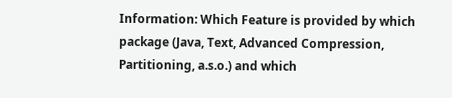Information: Which Feature is provided by which package (Java, Text, Advanced Compression, Partitioning, a.s.o.) and which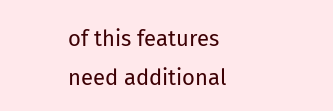of this features need additional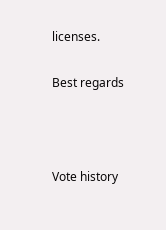licenses.

Best regards



Vote history